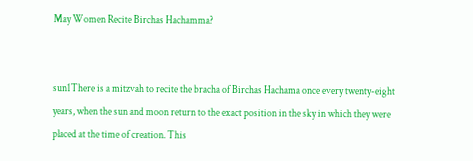May Women Recite Birchas Hachamma?


sun1There is a mitzvah to recite the bracha of Birchas Hachama once every twenty-eight years, when the sun and moon return to the exact position in the sky in which they were placed at the time of creation. This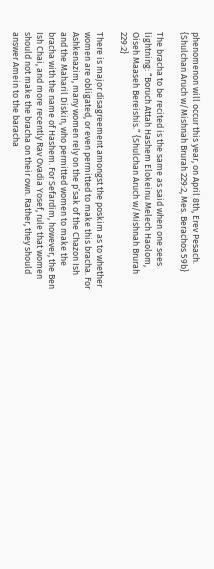phenomenon will occur this year, on April 8th, Erev Pesach. {Shulchan Aruch w/Mishnah Brurah 229:2, Mes. Berachos 59b}

The bracha to be recited is the same as said when one sees lightning: “Boruch Attah Hashem Elokeinu Melech Haolom, Oiseh Maaseh Bereishis.” {Shulchan Aruch w/Mishnah Brurah 229:2}

There is major disagreement amongst the poskim as to whether women are obligated, or even permitted to make this bracha. For Ashkenazim, many women rely on the p’sak of the Chazon Ish and the Maharil Diskin, who permitted women to make the bracha with the name of Hashem. For Sefardim, however, the Ben Ish Chai, and more recently Rav Ovadia Yosef, rule that women should not make the bracha on their own. Rather, they should answer Amein to the baracha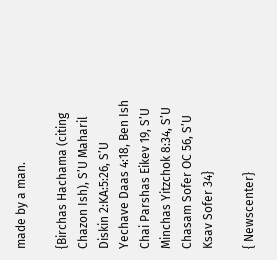made by a man.

{Birchas Hachama (citing Chazon Ish), S’U Maharil Diskin 2:KA:5:26, S’U Yechave Daas 4:18, Ben Ish Chai Parshas Eikev 19, S’U Minchas Yitzchok 8:34, S’U Chasam Sofer OC 56, S’U Ksav Sofer 34}

{ Newscenter}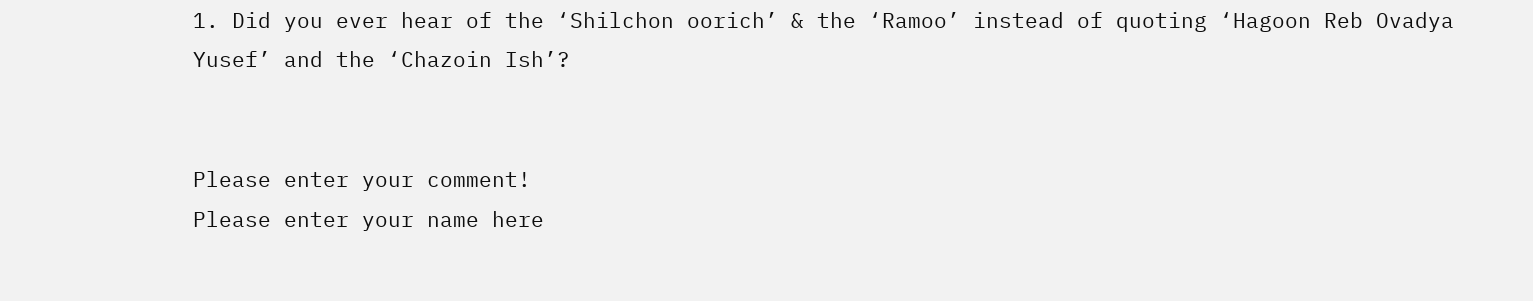1. Did you ever hear of the ‘Shilchon oorich’ & the ‘Ramoo’ instead of quoting ‘Hagoon Reb Ovadya Yusef’ and the ‘Chazoin Ish’?


Please enter your comment!
Please enter your name here